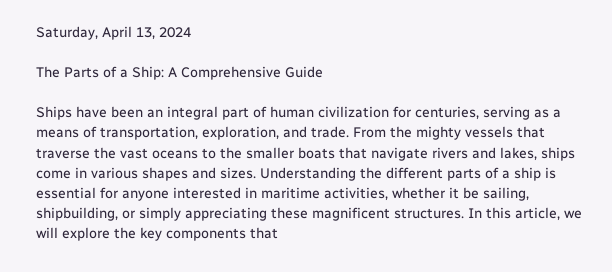Saturday, April 13, 2024

The Parts of a Ship: A Comprehensive Guide

Ships have been an integral part of human civilization for centuries, serving as a means of transportation, exploration, and trade. From the mighty vessels that traverse the vast oceans to the smaller boats that navigate rivers and lakes, ships come in various shapes and sizes. Understanding the different parts of a ship is essential for anyone interested in maritime activities, whether it be sailing, shipbuilding, or simply appreciating these magnificent structures. In this article, we will explore the key components that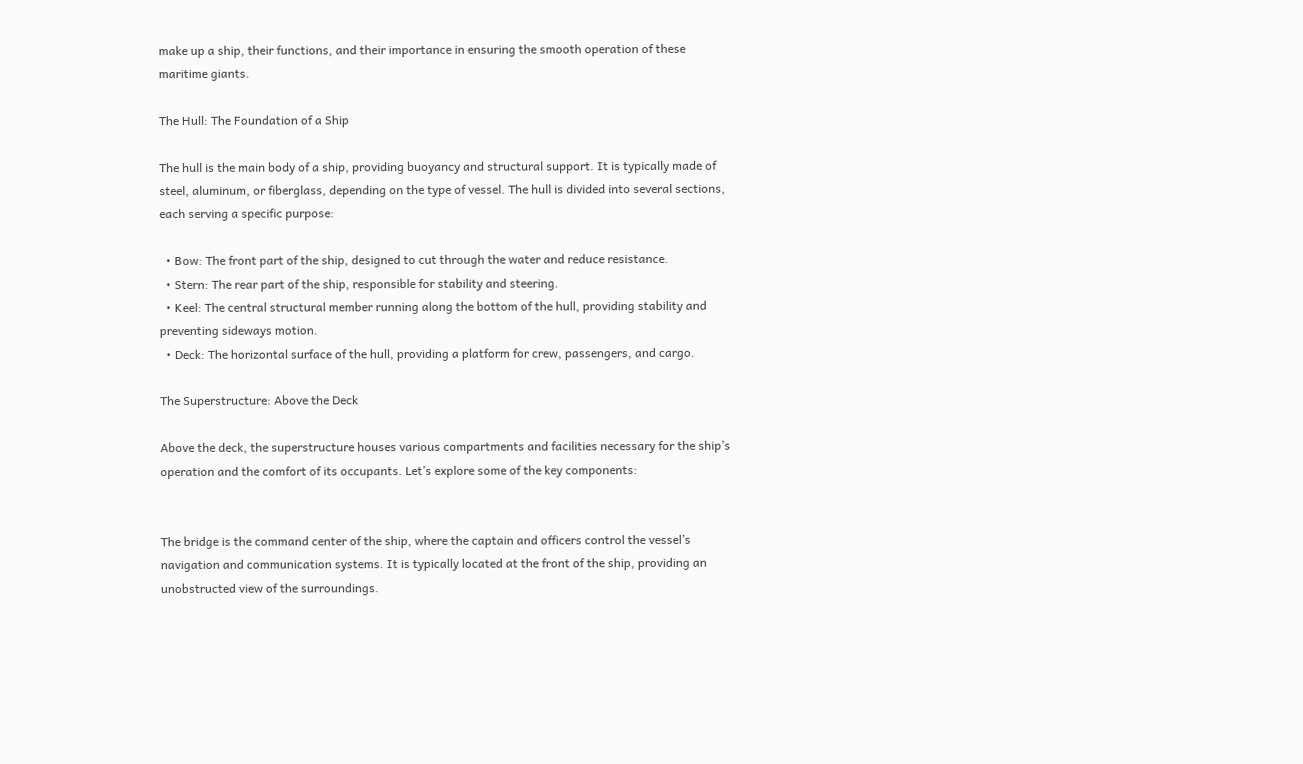make up a ship, their functions, and their importance in ensuring the smooth operation of these maritime giants.

The Hull: The Foundation of a Ship

The hull is the main body of a ship, providing buoyancy and structural support. It is typically made of steel, aluminum, or fiberglass, depending on the type of vessel. The hull is divided into several sections, each serving a specific purpose:

  • Bow: The front part of the ship, designed to cut through the water and reduce resistance.
  • Stern: The rear part of the ship, responsible for stability and steering.
  • Keel: The central structural member running along the bottom of the hull, providing stability and preventing sideways motion.
  • Deck: The horizontal surface of the hull, providing a platform for crew, passengers, and cargo.

The Superstructure: Above the Deck

Above the deck, the superstructure houses various compartments and facilities necessary for the ship’s operation and the comfort of its occupants. Let’s explore some of the key components:


The bridge is the command center of the ship, where the captain and officers control the vessel’s navigation and communication systems. It is typically located at the front of the ship, providing an unobstructed view of the surroundings.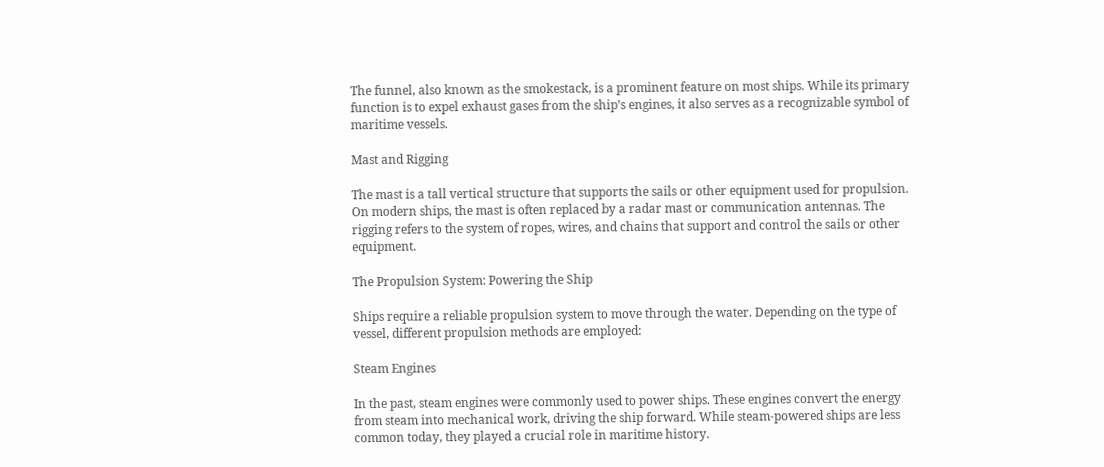The funnel, also known as the smokestack, is a prominent feature on most ships. While its primary function is to expel exhaust gases from the ship’s engines, it also serves as a recognizable symbol of maritime vessels.

Mast and Rigging

The mast is a tall vertical structure that supports the sails or other equipment used for propulsion. On modern ships, the mast is often replaced by a radar mast or communication antennas. The rigging refers to the system of ropes, wires, and chains that support and control the sails or other equipment.

The Propulsion System: Powering the Ship

Ships require a reliable propulsion system to move through the water. Depending on the type of vessel, different propulsion methods are employed:

Steam Engines

In the past, steam engines were commonly used to power ships. These engines convert the energy from steam into mechanical work, driving the ship forward. While steam-powered ships are less common today, they played a crucial role in maritime history.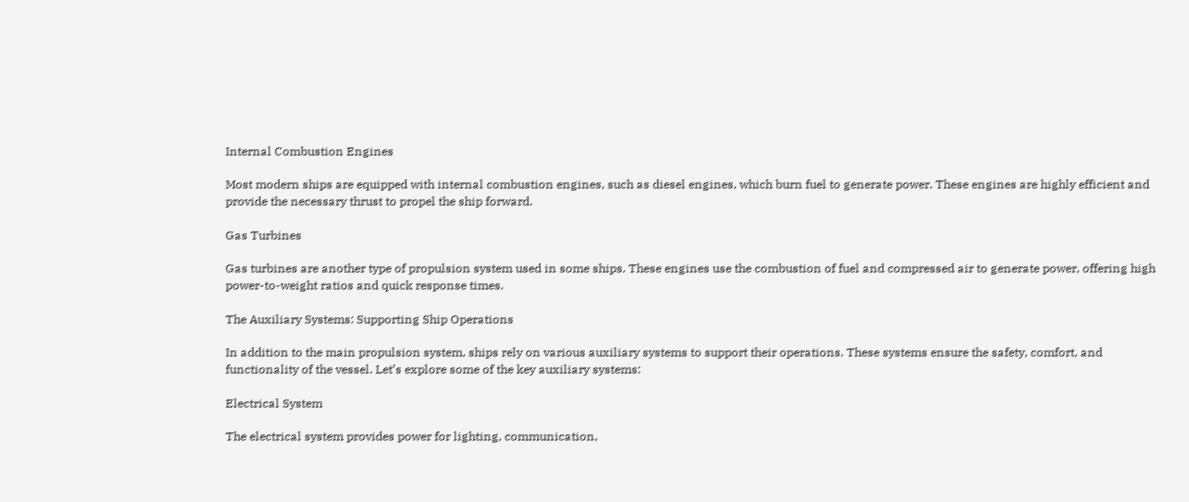Internal Combustion Engines

Most modern ships are equipped with internal combustion engines, such as diesel engines, which burn fuel to generate power. These engines are highly efficient and provide the necessary thrust to propel the ship forward.

Gas Turbines

Gas turbines are another type of propulsion system used in some ships. These engines use the combustion of fuel and compressed air to generate power, offering high power-to-weight ratios and quick response times.

The Auxiliary Systems: Supporting Ship Operations

In addition to the main propulsion system, ships rely on various auxiliary systems to support their operations. These systems ensure the safety, comfort, and functionality of the vessel. Let’s explore some of the key auxiliary systems:

Electrical System

The electrical system provides power for lighting, communication,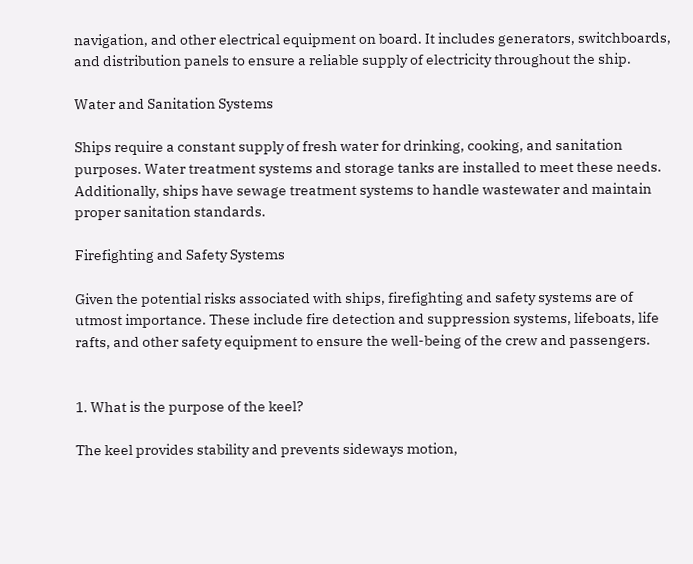navigation, and other electrical equipment on board. It includes generators, switchboards, and distribution panels to ensure a reliable supply of electricity throughout the ship.

Water and Sanitation Systems

Ships require a constant supply of fresh water for drinking, cooking, and sanitation purposes. Water treatment systems and storage tanks are installed to meet these needs. Additionally, ships have sewage treatment systems to handle wastewater and maintain proper sanitation standards.

Firefighting and Safety Systems

Given the potential risks associated with ships, firefighting and safety systems are of utmost importance. These include fire detection and suppression systems, lifeboats, life rafts, and other safety equipment to ensure the well-being of the crew and passengers.


1. What is the purpose of the keel?

The keel provides stability and prevents sideways motion,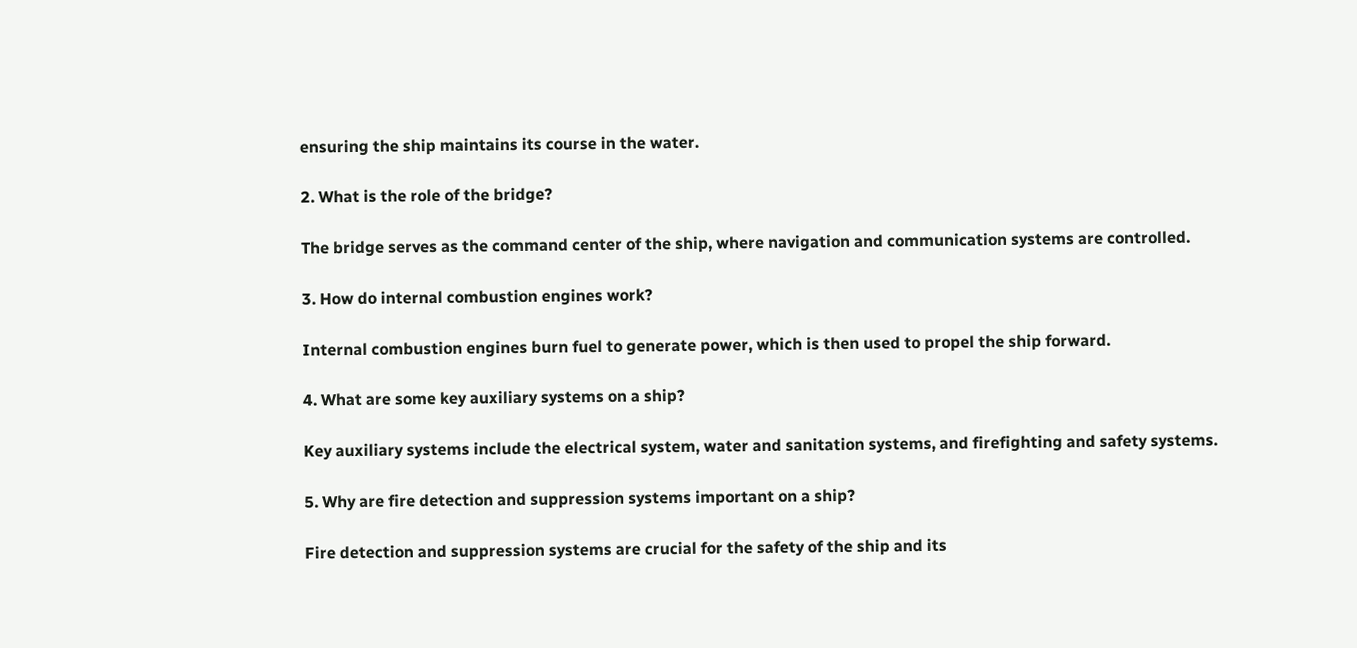ensuring the ship maintains its course in the water.

2. What is the role of the bridge?

The bridge serves as the command center of the ship, where navigation and communication systems are controlled.

3. How do internal combustion engines work?

Internal combustion engines burn fuel to generate power, which is then used to propel the ship forward.

4. What are some key auxiliary systems on a ship?

Key auxiliary systems include the electrical system, water and sanitation systems, and firefighting and safety systems.

5. Why are fire detection and suppression systems important on a ship?

Fire detection and suppression systems are crucial for the safety of the ship and its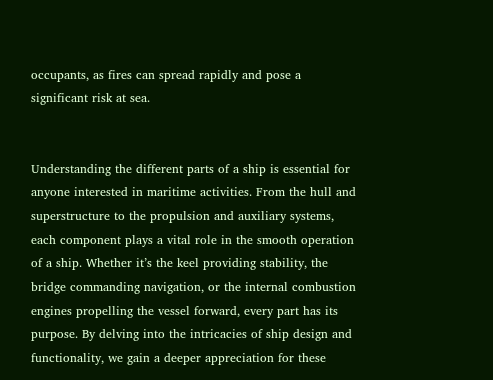occupants, as fires can spread rapidly and pose a significant risk at sea.


Understanding the different parts of a ship is essential for anyone interested in maritime activities. From the hull and superstructure to the propulsion and auxiliary systems, each component plays a vital role in the smooth operation of a ship. Whether it’s the keel providing stability, the bridge commanding navigation, or the internal combustion engines propelling the vessel forward, every part has its purpose. By delving into the intricacies of ship design and functionality, we gain a deeper appreciation for these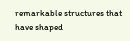remarkable structures that have shaped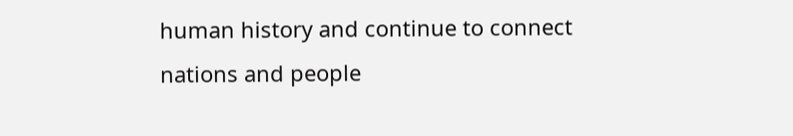human history and continue to connect nations and people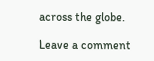across the globe.

Leave a comment